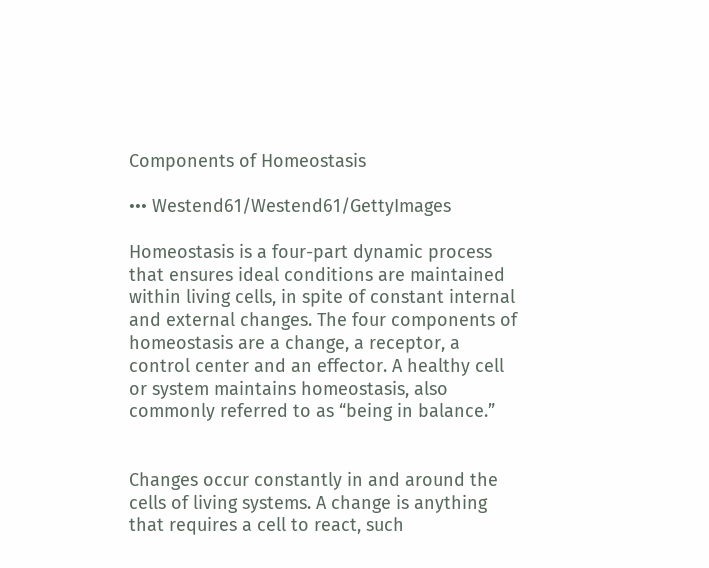Components of Homeostasis

••• Westend61/Westend61/GettyImages

Homeostasis is a four-part dynamic process that ensures ideal conditions are maintained within living cells, in spite of constant internal and external changes. The four components of homeostasis are a change, a receptor, a control center and an effector. A healthy cell or system maintains homeostasis, also commonly referred to as “being in balance.”


Changes occur constantly in and around the cells of living systems. A change is anything that requires a cell to react, such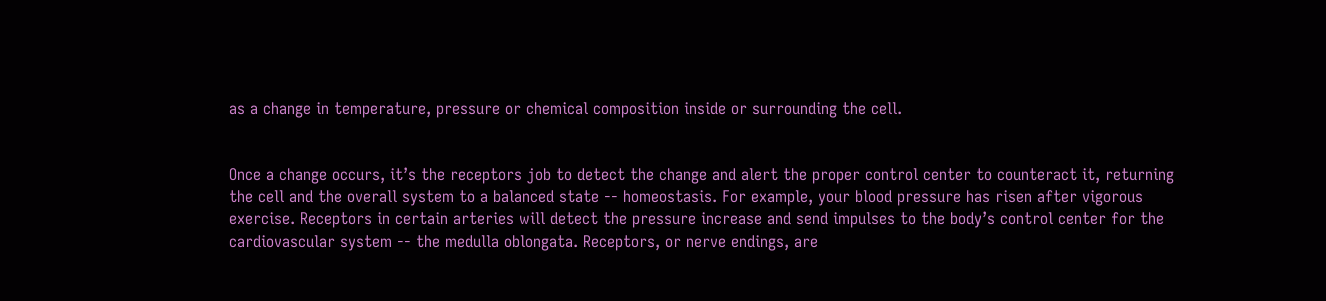as a change in temperature, pressure or chemical composition inside or surrounding the cell.


Once a change occurs, it’s the receptors job to detect the change and alert the proper control center to counteract it, returning the cell and the overall system to a balanced state -- homeostasis. For example, your blood pressure has risen after vigorous exercise. Receptors in certain arteries will detect the pressure increase and send impulses to the body’s control center for the cardiovascular system -- the medulla oblongata. Receptors, or nerve endings, are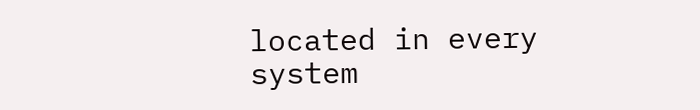located in every system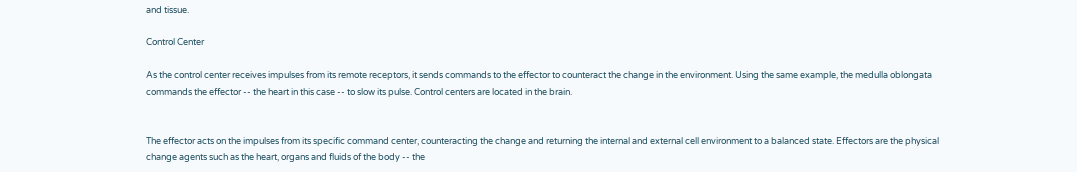and tissue.

Control Center

As the control center receives impulses from its remote receptors, it sends commands to the effector to counteract the change in the environment. Using the same example, the medulla oblongata commands the effector -- the heart in this case -- to slow its pulse. Control centers are located in the brain.


The effector acts on the impulses from its specific command center, counteracting the change and returning the internal and external cell environment to a balanced state. Effectors are the physical change agents such as the heart, organs and fluids of the body -- the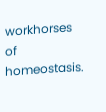workhorses of homeostasis.